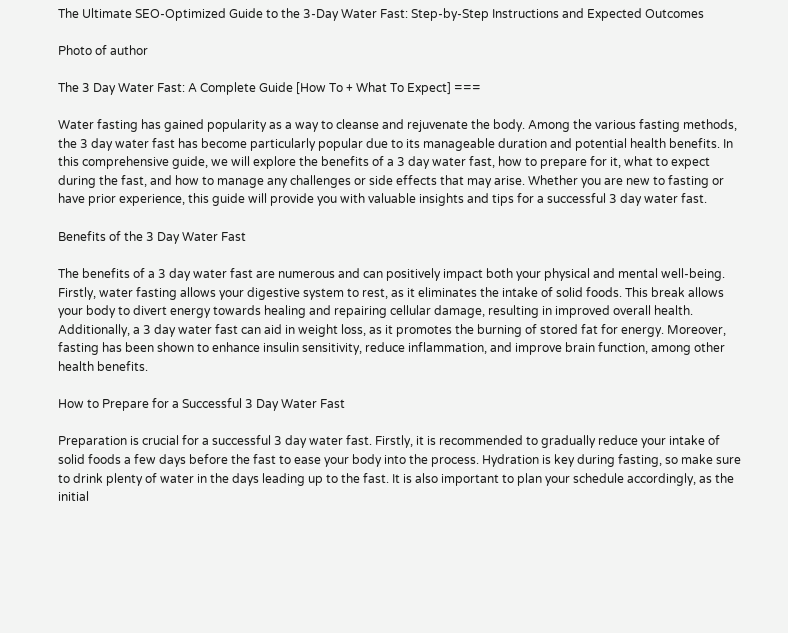The Ultimate SEO-Optimized Guide to the 3-Day Water Fast: Step-by-Step Instructions and Expected Outcomes

Photo of author

The 3 Day Water Fast: A Complete Guide [How To + What To Expect] ===

Water fasting has gained popularity as a way to cleanse and rejuvenate the body. Among the various fasting methods, the 3 day water fast has become particularly popular due to its manageable duration and potential health benefits. In this comprehensive guide, we will explore the benefits of a 3 day water fast, how to prepare for it, what to expect during the fast, and how to manage any challenges or side effects that may arise. Whether you are new to fasting or have prior experience, this guide will provide you with valuable insights and tips for a successful 3 day water fast.

Benefits of the 3 Day Water Fast

The benefits of a 3 day water fast are numerous and can positively impact both your physical and mental well-being. Firstly, water fasting allows your digestive system to rest, as it eliminates the intake of solid foods. This break allows your body to divert energy towards healing and repairing cellular damage, resulting in improved overall health. Additionally, a 3 day water fast can aid in weight loss, as it promotes the burning of stored fat for energy. Moreover, fasting has been shown to enhance insulin sensitivity, reduce inflammation, and improve brain function, among other health benefits.

How to Prepare for a Successful 3 Day Water Fast

Preparation is crucial for a successful 3 day water fast. Firstly, it is recommended to gradually reduce your intake of solid foods a few days before the fast to ease your body into the process. Hydration is key during fasting, so make sure to drink plenty of water in the days leading up to the fast. It is also important to plan your schedule accordingly, as the initial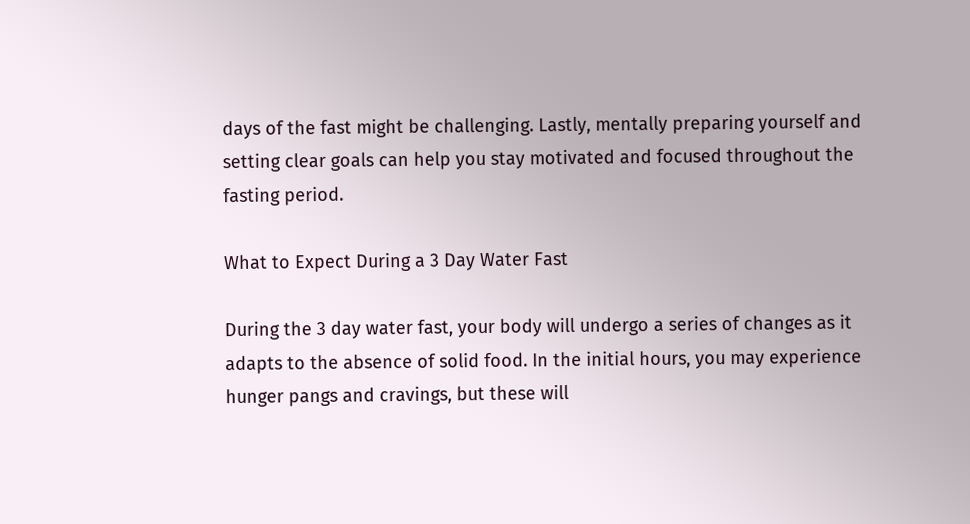days of the fast might be challenging. Lastly, mentally preparing yourself and setting clear goals can help you stay motivated and focused throughout the fasting period.

What to Expect During a 3 Day Water Fast

During the 3 day water fast, your body will undergo a series of changes as it adapts to the absence of solid food. In the initial hours, you may experience hunger pangs and cravings, but these will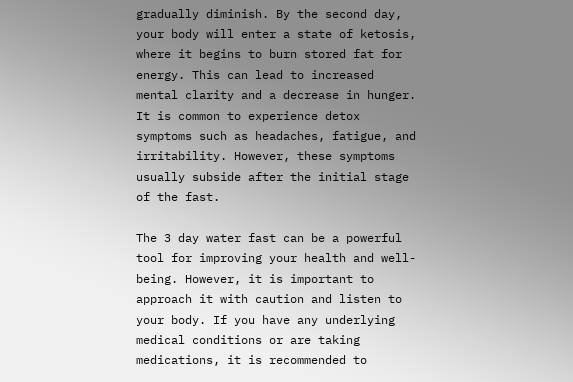gradually diminish. By the second day, your body will enter a state of ketosis, where it begins to burn stored fat for energy. This can lead to increased mental clarity and a decrease in hunger. It is common to experience detox symptoms such as headaches, fatigue, and irritability. However, these symptoms usually subside after the initial stage of the fast.

The 3 day water fast can be a powerful tool for improving your health and well-being. However, it is important to approach it with caution and listen to your body. If you have any underlying medical conditions or are taking medications, it is recommended to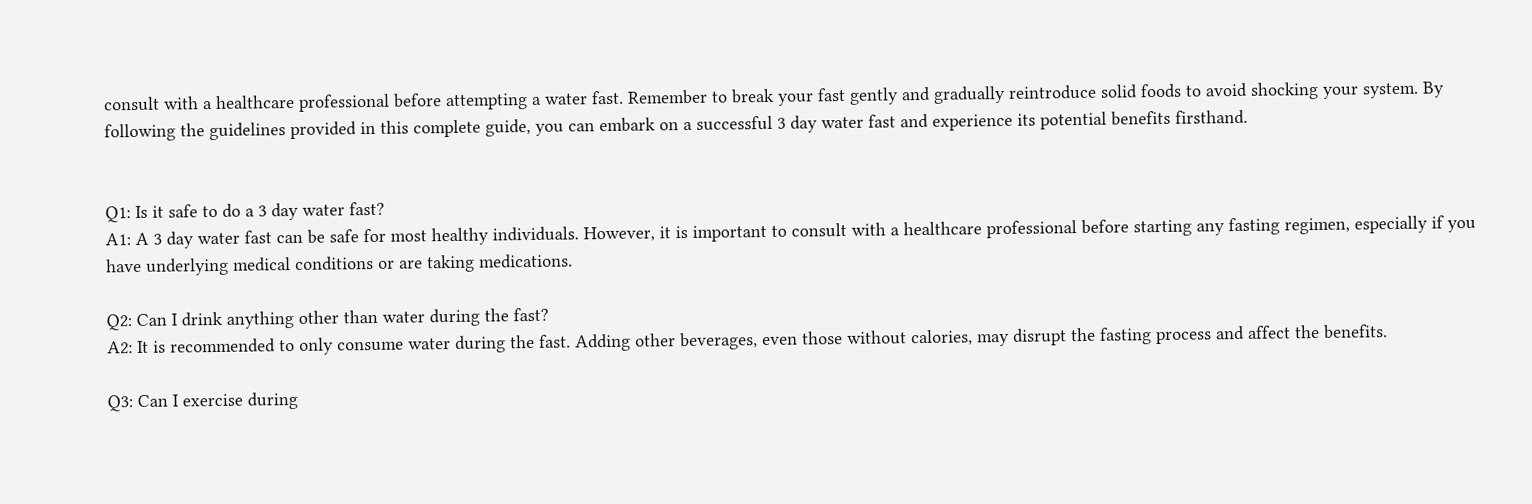consult with a healthcare professional before attempting a water fast. Remember to break your fast gently and gradually reintroduce solid foods to avoid shocking your system. By following the guidelines provided in this complete guide, you can embark on a successful 3 day water fast and experience its potential benefits firsthand.


Q1: Is it safe to do a 3 day water fast?
A1: A 3 day water fast can be safe for most healthy individuals. However, it is important to consult with a healthcare professional before starting any fasting regimen, especially if you have underlying medical conditions or are taking medications.

Q2: Can I drink anything other than water during the fast?
A2: It is recommended to only consume water during the fast. Adding other beverages, even those without calories, may disrupt the fasting process and affect the benefits.

Q3: Can I exercise during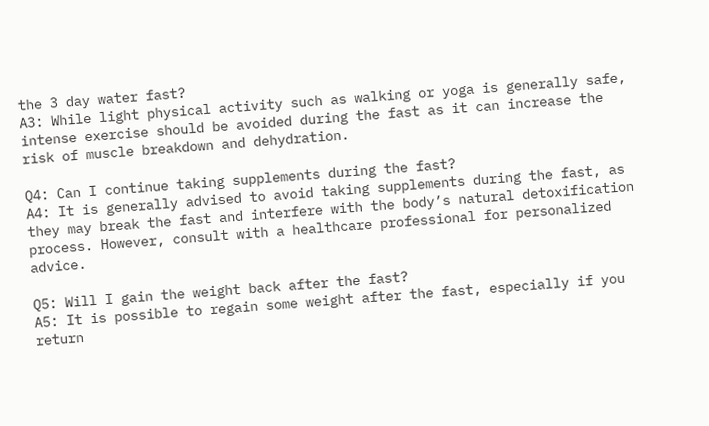the 3 day water fast?
A3: While light physical activity such as walking or yoga is generally safe, intense exercise should be avoided during the fast as it can increase the risk of muscle breakdown and dehydration.

Q4: Can I continue taking supplements during the fast?
A4: It is generally advised to avoid taking supplements during the fast, as they may break the fast and interfere with the body’s natural detoxification process. However, consult with a healthcare professional for personalized advice.

Q5: Will I gain the weight back after the fast?
A5: It is possible to regain some weight after the fast, especially if you return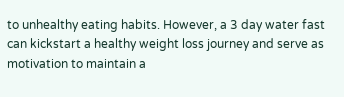to unhealthy eating habits. However, a 3 day water fast can kickstart a healthy weight loss journey and serve as motivation to maintain a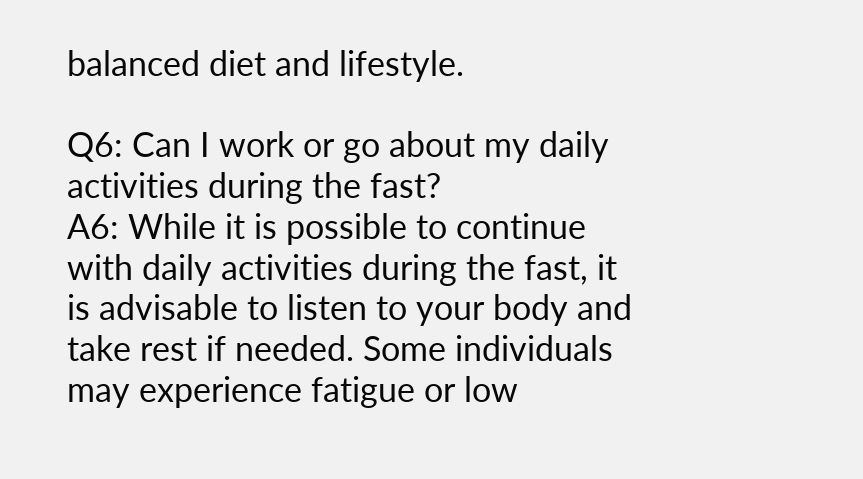balanced diet and lifestyle.

Q6: Can I work or go about my daily activities during the fast?
A6: While it is possible to continue with daily activities during the fast, it is advisable to listen to your body and take rest if needed. Some individuals may experience fatigue or low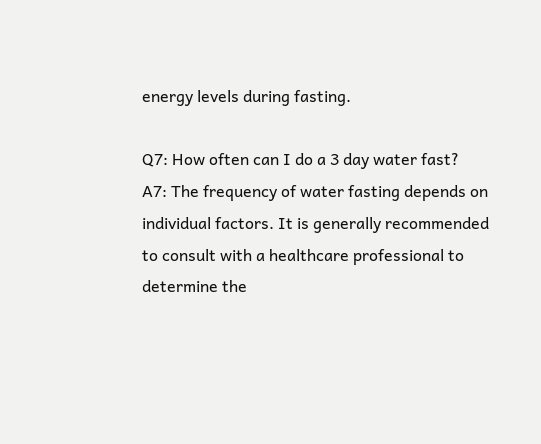energy levels during fasting.

Q7: How often can I do a 3 day water fast?
A7: The frequency of water fasting depends on individual factors. It is generally recommended to consult with a healthcare professional to determine the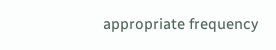appropriate frequency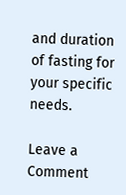and duration of fasting for your specific needs.

Leave a Comment